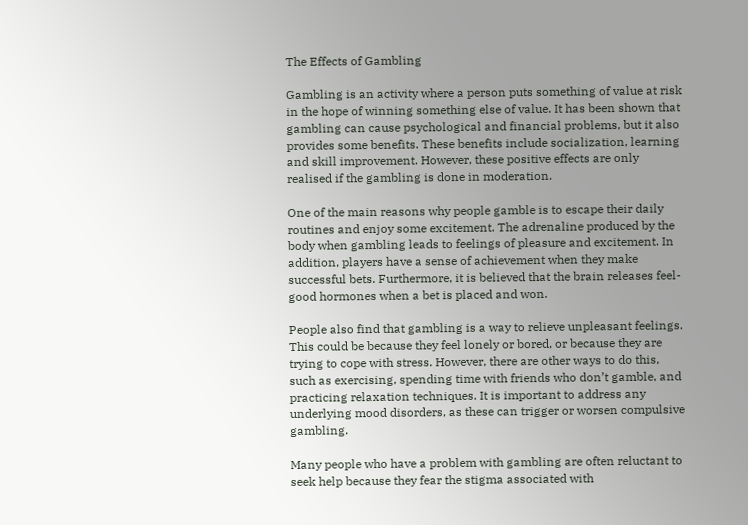The Effects of Gambling

Gambling is an activity where a person puts something of value at risk in the hope of winning something else of value. It has been shown that gambling can cause psychological and financial problems, but it also provides some benefits. These benefits include socialization, learning and skill improvement. However, these positive effects are only realised if the gambling is done in moderation.

One of the main reasons why people gamble is to escape their daily routines and enjoy some excitement. The adrenaline produced by the body when gambling leads to feelings of pleasure and excitement. In addition, players have a sense of achievement when they make successful bets. Furthermore, it is believed that the brain releases feel-good hormones when a bet is placed and won.

People also find that gambling is a way to relieve unpleasant feelings. This could be because they feel lonely or bored, or because they are trying to cope with stress. However, there are other ways to do this, such as exercising, spending time with friends who don’t gamble, and practicing relaxation techniques. It is important to address any underlying mood disorders, as these can trigger or worsen compulsive gambling.

Many people who have a problem with gambling are often reluctant to seek help because they fear the stigma associated with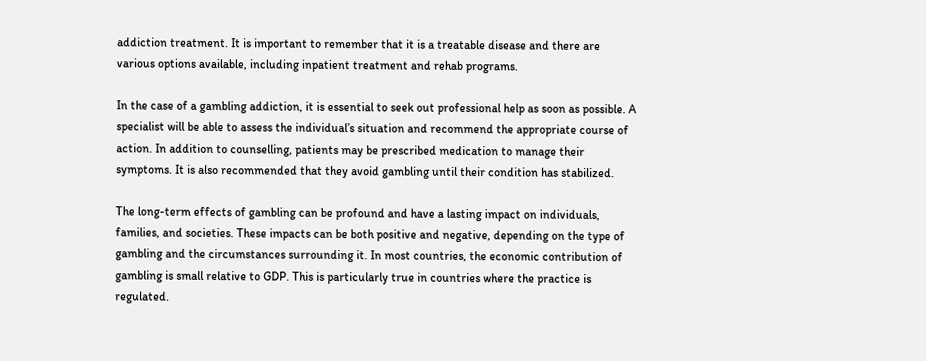addiction treatment. It is important to remember that it is a treatable disease and there are various options available, including inpatient treatment and rehab programs.

In the case of a gambling addiction, it is essential to seek out professional help as soon as possible. A specialist will be able to assess the individual’s situation and recommend the appropriate course of action. In addition to counselling, patients may be prescribed medication to manage their symptoms. It is also recommended that they avoid gambling until their condition has stabilized.

The long-term effects of gambling can be profound and have a lasting impact on individuals, families, and societies. These impacts can be both positive and negative, depending on the type of gambling and the circumstances surrounding it. In most countries, the economic contribution of gambling is small relative to GDP. This is particularly true in countries where the practice is regulated.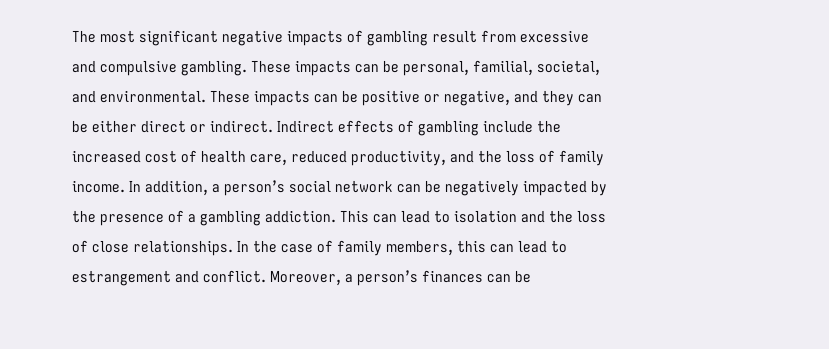The most significant negative impacts of gambling result from excessive and compulsive gambling. These impacts can be personal, familial, societal, and environmental. These impacts can be positive or negative, and they can be either direct or indirect. Indirect effects of gambling include the increased cost of health care, reduced productivity, and the loss of family income. In addition, a person’s social network can be negatively impacted by the presence of a gambling addiction. This can lead to isolation and the loss of close relationships. In the case of family members, this can lead to estrangement and conflict. Moreover, a person’s finances can be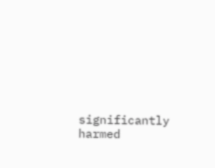significantly harmed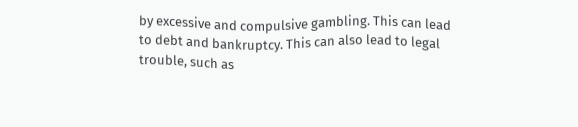by excessive and compulsive gambling. This can lead to debt and bankruptcy. This can also lead to legal trouble, such as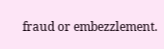fraud or embezzlement.